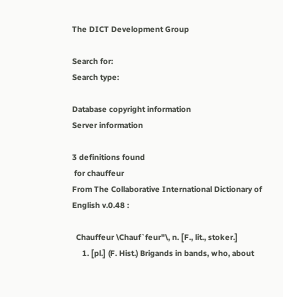The DICT Development Group

Search for:
Search type:

Database copyright information
Server information

3 definitions found
 for chauffeur
From The Collaborative International Dictionary of English v.0.48 :

  Chauffeur \Chauf`feur"\, n. [F., lit., stoker.]
     1. [pl.] (F. Hist.) Brigands in bands, who, about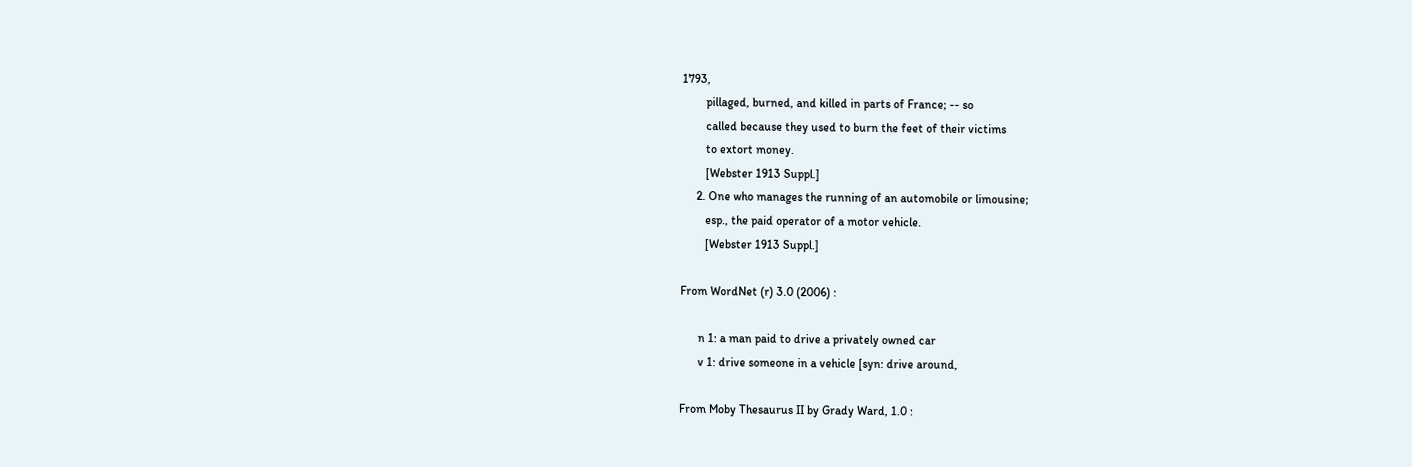1793,
        pillaged, burned, and killed in parts of France; -- so
        called because they used to burn the feet of their victims
        to extort money.
        [Webster 1913 Suppl.]
     2. One who manages the running of an automobile or limousine;
        esp., the paid operator of a motor vehicle.
        [Webster 1913 Suppl.]

From WordNet (r) 3.0 (2006) :

      n 1: a man paid to drive a privately owned car
      v 1: drive someone in a vehicle [syn: drive around,

From Moby Thesaurus II by Grady Ward, 1.0 :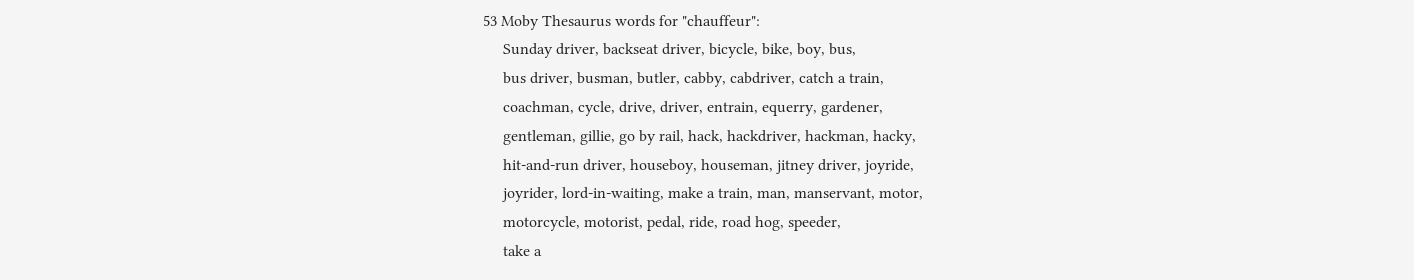53 Moby Thesaurus words for "chauffeur":
     Sunday driver, backseat driver, bicycle, bike, boy, bus,
     bus driver, busman, butler, cabby, cabdriver, catch a train,
     coachman, cycle, drive, driver, entrain, equerry, gardener,
     gentleman, gillie, go by rail, hack, hackdriver, hackman, hacky,
     hit-and-run driver, houseboy, houseman, jitney driver, joyride,
     joyrider, lord-in-waiting, make a train, man, manservant, motor,
     motorcycle, motorist, pedal, ride, road hog, speeder,
     take a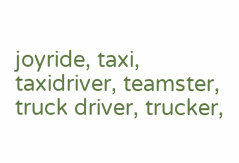joyride, taxi, taxidriver, teamster, truck driver, trucker,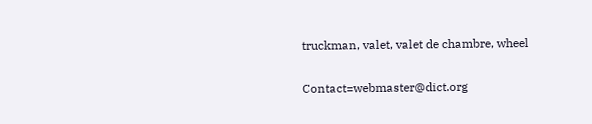truckman, valet, valet de chambre, wheel

Contact=webmaster@dict.org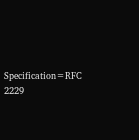Specification=RFC 2229